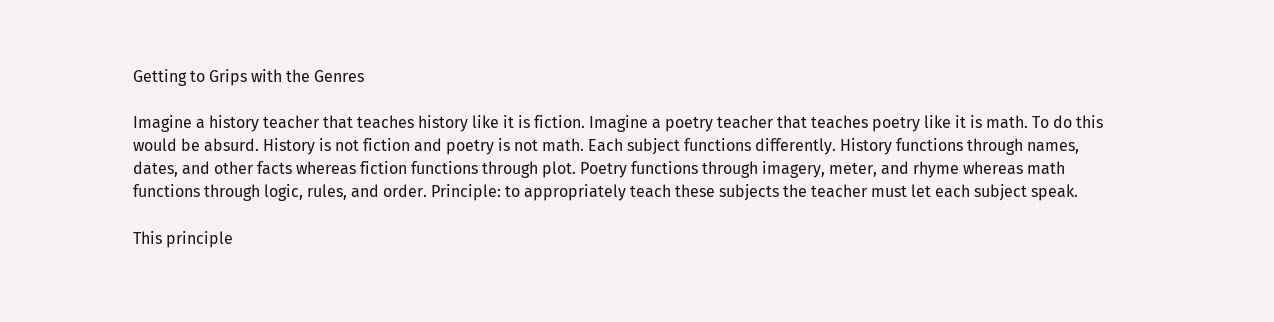Getting to Grips with the Genres

Imagine a history teacher that teaches history like it is fiction. Imagine a poetry teacher that teaches poetry like it is math. To do this would be absurd. History is not fiction and poetry is not math. Each subject functions differently. History functions through names, dates, and other facts whereas fiction functions through plot. Poetry functions through imagery, meter, and rhyme whereas math functions through logic, rules, and order. Principle: to appropriately teach these subjects the teacher must let each subject speak.

This principle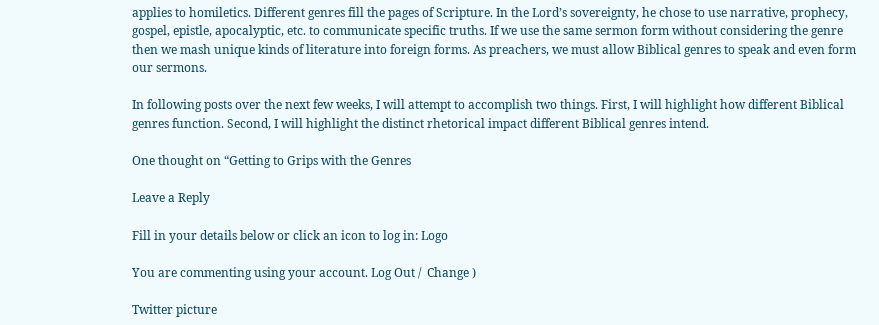applies to homiletics. Different genres fill the pages of Scripture. In the Lord’s sovereignty, he chose to use narrative, prophecy, gospel, epistle, apocalyptic, etc. to communicate specific truths. If we use the same sermon form without considering the genre then we mash unique kinds of literature into foreign forms. As preachers, we must allow Biblical genres to speak and even form our sermons.

In following posts over the next few weeks, I will attempt to accomplish two things. First, I will highlight how different Biblical genres function. Second, I will highlight the distinct rhetorical impact different Biblical genres intend.

One thought on “Getting to Grips with the Genres

Leave a Reply

Fill in your details below or click an icon to log in: Logo

You are commenting using your account. Log Out /  Change )

Twitter picture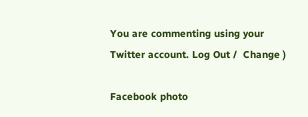You are commenting using your Twitter account. Log Out /  Change )

Facebook photo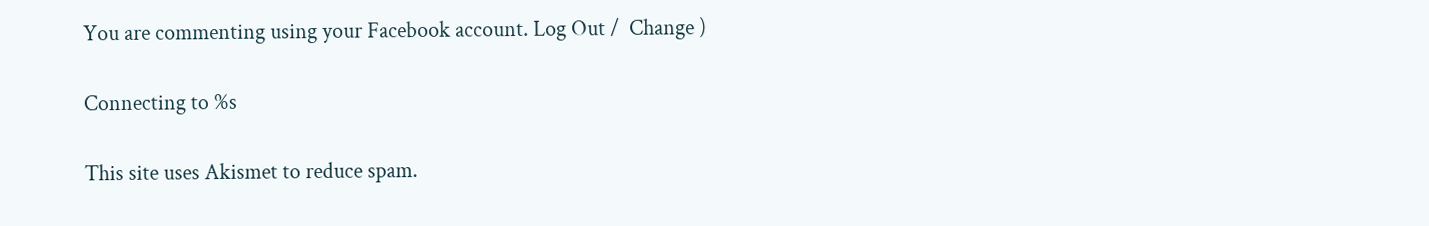You are commenting using your Facebook account. Log Out /  Change )

Connecting to %s

This site uses Akismet to reduce spam.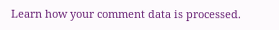Learn how your comment data is processed.